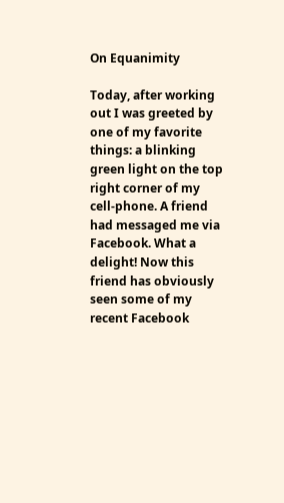On Equanimity

Today, after working out I was greeted by one of my favorite things: a blinking green light on the top right corner of my cell-phone. A friend had messaged me via Facebook. What a delight! Now this friend has obviously seen some of my recent Facebook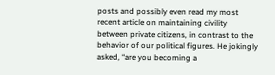posts and possibly even read my most recent article on maintaining civility between private citizens, in contrast to the behavior of our political figures. He jokingly asked, “are you becoming a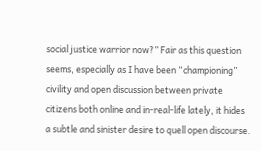social justice warrior now?” Fair as this question seems, especially as I have been “championing” civility and open discussion between private citizens both online and in-real-life lately, it hides a subtle and sinister desire to quell open discourse.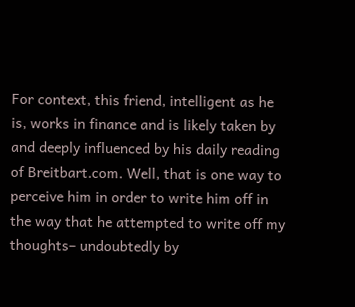For context, this friend, intelligent as he is, works in finance and is likely taken by and deeply influenced by his daily reading of Breitbart.com. Well, that is one way to perceive him in order to write him off in the way that he attempted to write off my thoughts– undoubtedly by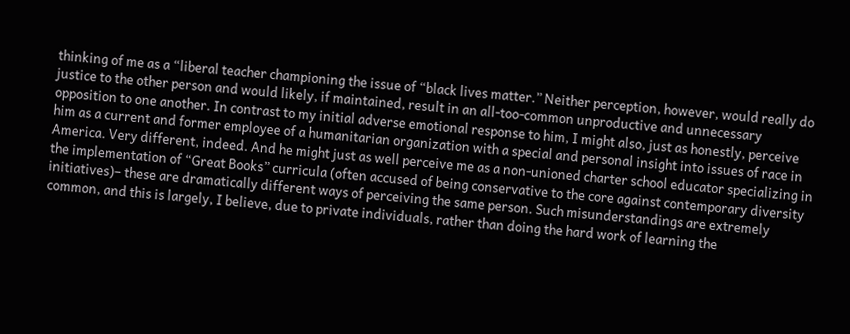thinking of me as a “liberal teacher championing the issue of “black lives matter.” Neither perception, however, would really do justice to the other person and would likely, if maintained, result in an all-too-common unproductive and unnecessary opposition to one another. In contrast to my initial adverse emotional response to him, I might also, just as honestly, perceive him as a current and former employee of a humanitarian organization with a special and personal insight into issues of race in America. Very different, indeed. And he might just as well perceive me as a non-unioned charter school educator specializing in the implementation of “Great Books” curricula (often accused of being conservative to the core against contemporary diversity initiatives)– these are dramatically different ways of perceiving the same person. Such misunderstandings are extremely common, and this is largely, I believe, due to private individuals, rather than doing the hard work of learning the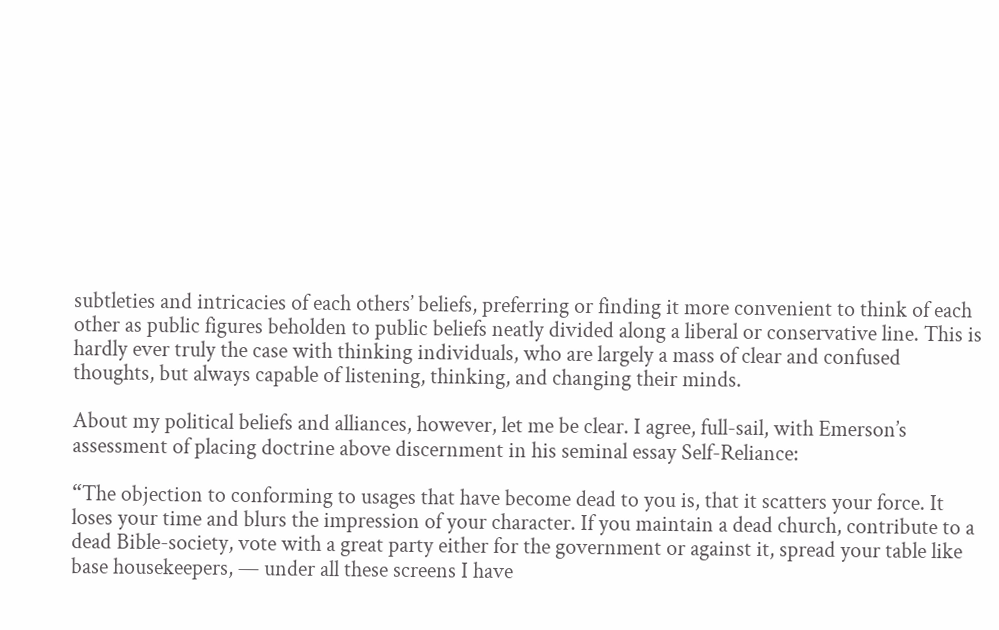subtleties and intricacies of each others’ beliefs, preferring or finding it more convenient to think of each other as public figures beholden to public beliefs neatly divided along a liberal or conservative line. This is hardly ever truly the case with thinking individuals, who are largely a mass of clear and confused thoughts, but always capable of listening, thinking, and changing their minds.

About my political beliefs and alliances, however, let me be clear. I agree, full-sail, with Emerson’s assessment of placing doctrine above discernment in his seminal essay Self-Reliance:

“The objection to conforming to usages that have become dead to you is, that it scatters your force. It loses your time and blurs the impression of your character. If you maintain a dead church, contribute to a dead Bible-society, vote with a great party either for the government or against it, spread your table like base housekeepers, — under all these screens I have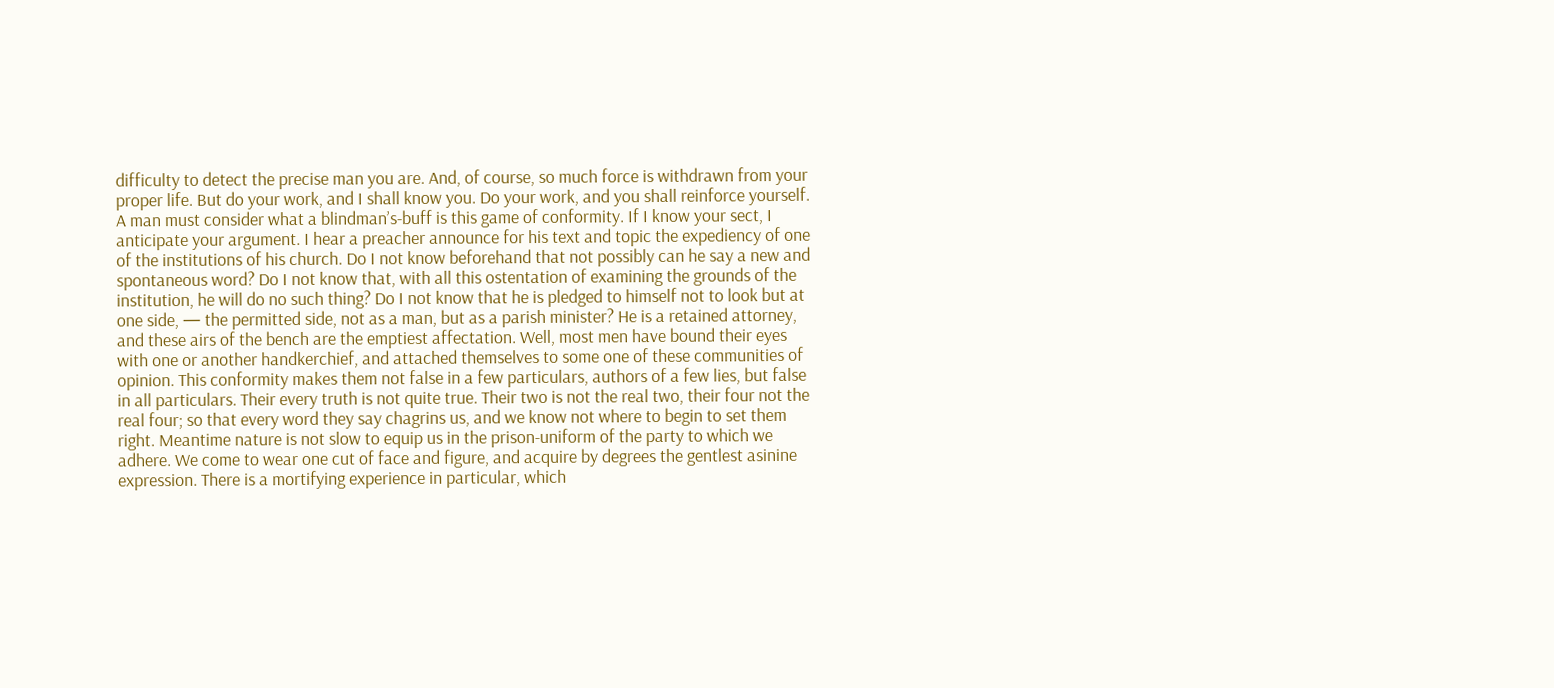difficulty to detect the precise man you are. And, of course, so much force is withdrawn from your proper life. But do your work, and I shall know you. Do your work, and you shall reinforce yourself. A man must consider what a blindman’s-buff is this game of conformity. If I know your sect, I anticipate your argument. I hear a preacher announce for his text and topic the expediency of one of the institutions of his church. Do I not know beforehand that not possibly can he say a new and spontaneous word? Do I not know that, with all this ostentation of examining the grounds of the institution, he will do no such thing? Do I not know that he is pledged to himself not to look but at one side, — the permitted side, not as a man, but as a parish minister? He is a retained attorney, and these airs of the bench are the emptiest affectation. Well, most men have bound their eyes with one or another handkerchief, and attached themselves to some one of these communities of opinion. This conformity makes them not false in a few particulars, authors of a few lies, but false in all particulars. Their every truth is not quite true. Their two is not the real two, their four not the real four; so that every word they say chagrins us, and we know not where to begin to set them right. Meantime nature is not slow to equip us in the prison-uniform of the party to which we adhere. We come to wear one cut of face and figure, and acquire by degrees the gentlest asinine expression. There is a mortifying experience in particular, which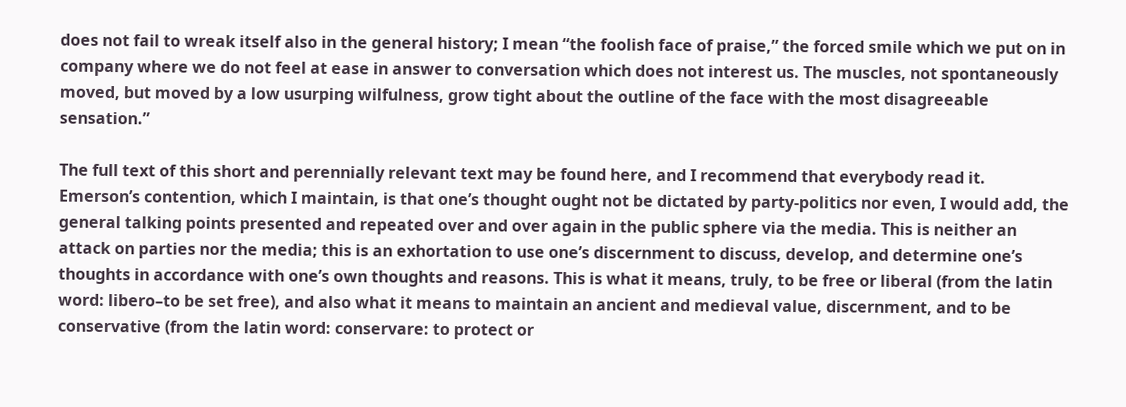does not fail to wreak itself also in the general history; I mean “the foolish face of praise,” the forced smile which we put on in company where we do not feel at ease in answer to conversation which does not interest us. The muscles, not spontaneously moved, but moved by a low usurping wilfulness, grow tight about the outline of the face with the most disagreeable sensation.”

The full text of this short and perennially relevant text may be found here, and I recommend that everybody read it. Emerson’s contention, which I maintain, is that one’s thought ought not be dictated by party-politics nor even, I would add, the general talking points presented and repeated over and over again in the public sphere via the media. This is neither an attack on parties nor the media; this is an exhortation to use one’s discernment to discuss, develop, and determine one’s thoughts in accordance with one’s own thoughts and reasons. This is what it means, truly, to be free or liberal (from the latin word: libero–to be set free), and also what it means to maintain an ancient and medieval value, discernment, and to be conservative (from the latin word: conservare: to protect or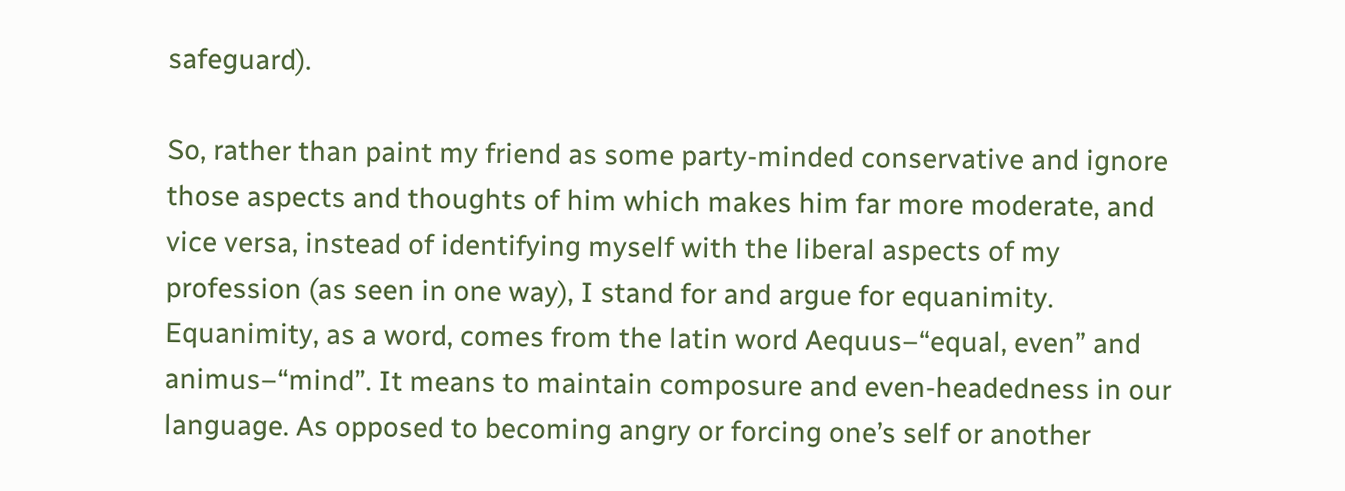safeguard).

So, rather than paint my friend as some party-minded conservative and ignore those aspects and thoughts of him which makes him far more moderate, and vice versa, instead of identifying myself with the liberal aspects of my profession (as seen in one way), I stand for and argue for equanimity. Equanimity, as a word, comes from the latin word Aequus–“equal, even” and animus–“mind”. It means to maintain composure and even-headedness in our language. As opposed to becoming angry or forcing one’s self or another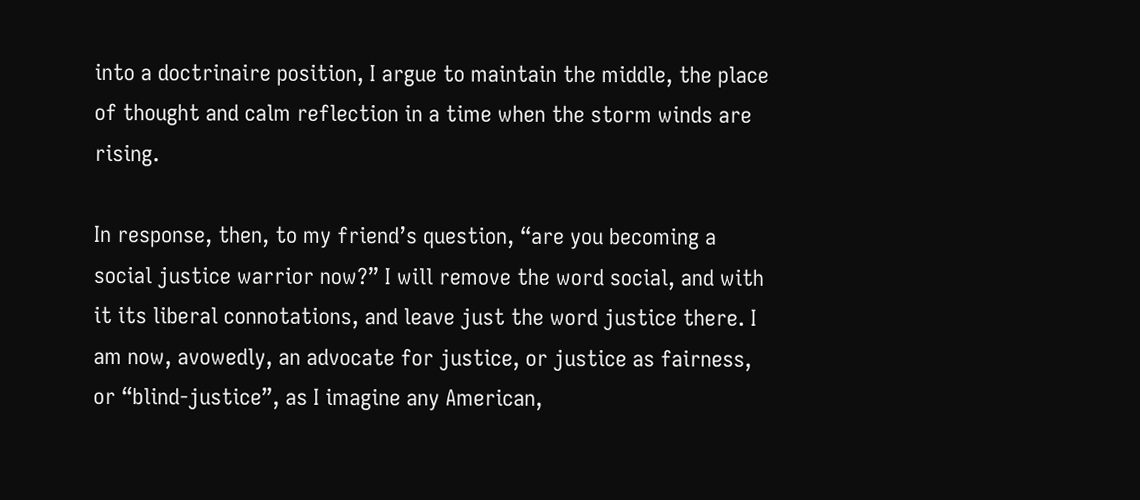into a doctrinaire position, I argue to maintain the middle, the place of thought and calm reflection in a time when the storm winds are rising.

In response, then, to my friend’s question, “are you becoming a social justice warrior now?” I will remove the word social, and with it its liberal connotations, and leave just the word justice there. I am now, avowedly, an advocate for justice, or justice as fairness, or “blind-justice”, as I imagine any American,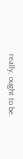really, ought to be.